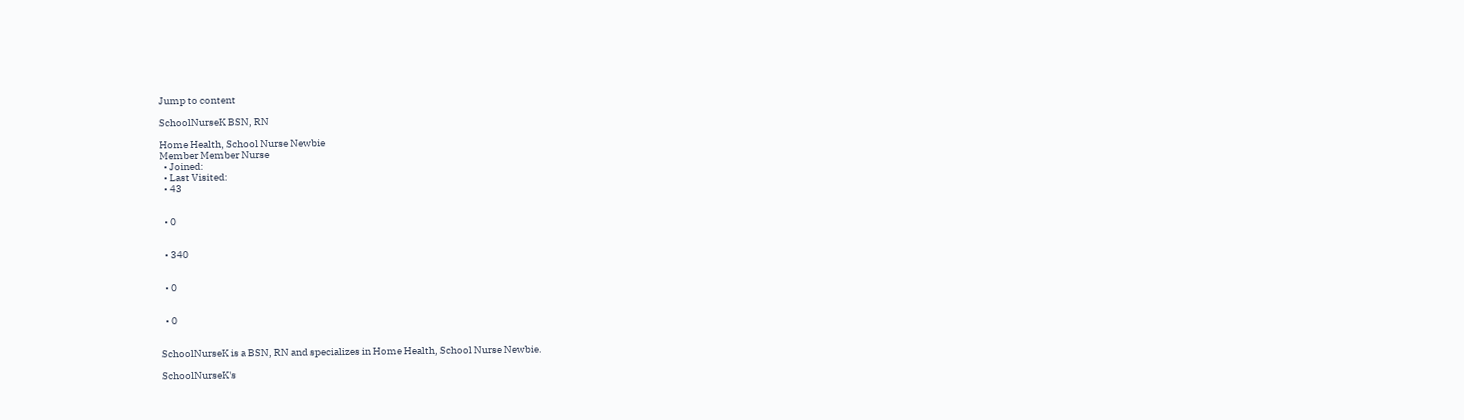Jump to content

SchoolNurseK BSN, RN

Home Health, School Nurse Newbie
Member Member Nurse
  • Joined:
  • Last Visited:
  • 43


  • 0


  • 340


  • 0


  • 0


SchoolNurseK is a BSN, RN and specializes in Home Health, School Nurse Newbie.

SchoolNurseK's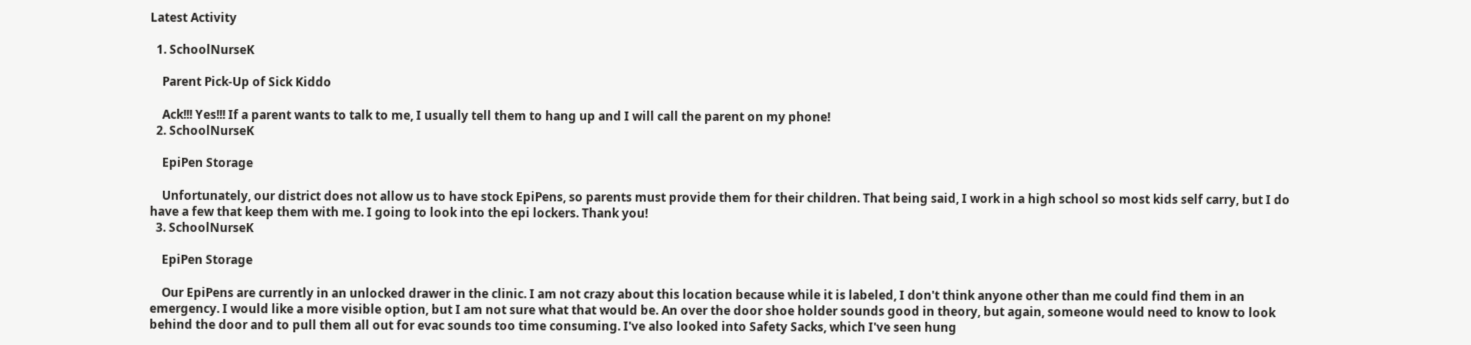Latest Activity

  1. SchoolNurseK

    Parent Pick-Up of Sick Kiddo

    Ack!!! Yes!!! If a parent wants to talk to me, I usually tell them to hang up and I will call the parent on my phone!
  2. SchoolNurseK

    EpiPen Storage

    Unfortunately, our district does not allow us to have stock EpiPens, so parents must provide them for their children. That being said, I work in a high school so most kids self carry, but I do have a few that keep them with me. I going to look into the epi lockers. Thank you!
  3. SchoolNurseK

    EpiPen Storage

    Our EpiPens are currently in an unlocked drawer in the clinic. I am not crazy about this location because while it is labeled, I don't think anyone other than me could find them in an emergency. I would like a more visible option, but I am not sure what that would be. An over the door shoe holder sounds good in theory, but again, someone would need to know to look behind the door and to pull them all out for evac sounds too time consuming. I've also looked into Safety Sacks, which I've seen hung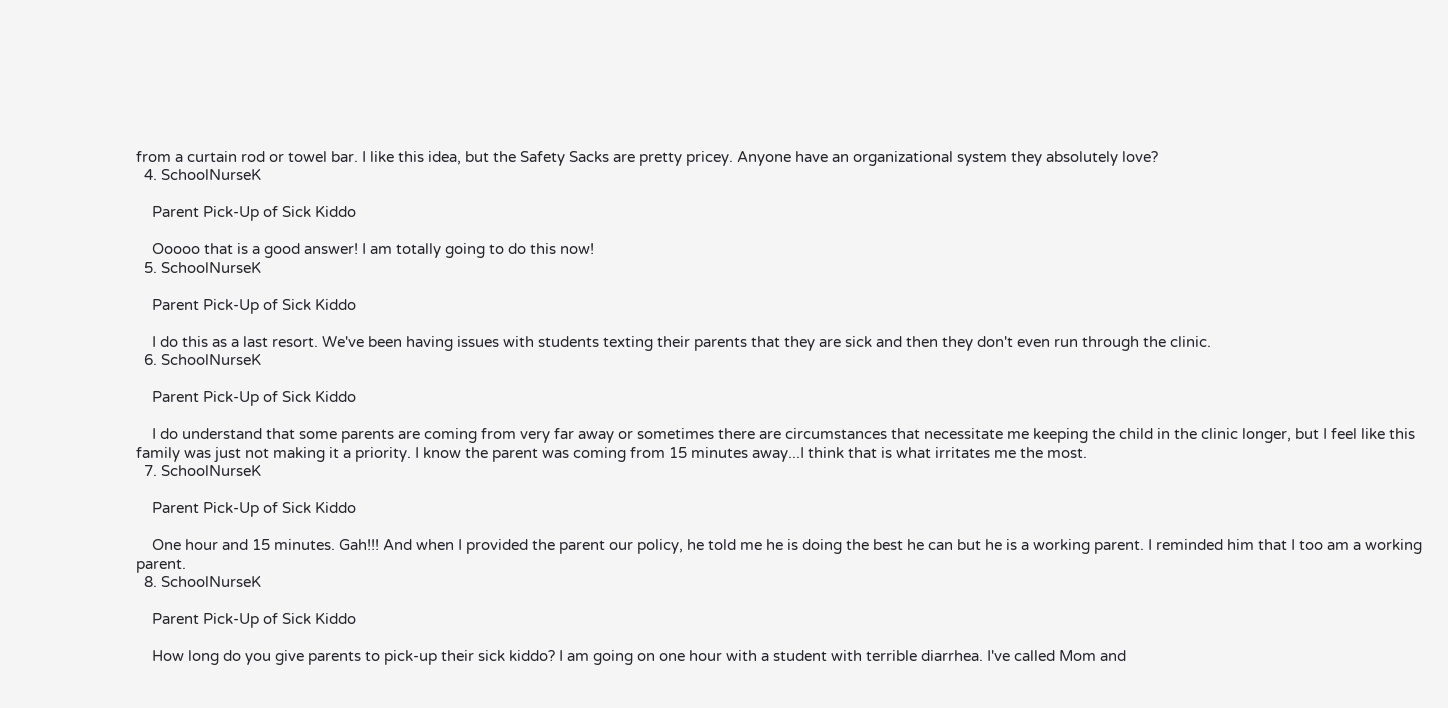from a curtain rod or towel bar. I like this idea, but the Safety Sacks are pretty pricey. Anyone have an organizational system they absolutely love?
  4. SchoolNurseK

    Parent Pick-Up of Sick Kiddo

    Ooooo that is a good answer! I am totally going to do this now!
  5. SchoolNurseK

    Parent Pick-Up of Sick Kiddo

    I do this as a last resort. We've been having issues with students texting their parents that they are sick and then they don't even run through the clinic.
  6. SchoolNurseK

    Parent Pick-Up of Sick Kiddo

    I do understand that some parents are coming from very far away or sometimes there are circumstances that necessitate me keeping the child in the clinic longer, but I feel like this family was just not making it a priority. I know the parent was coming from 15 minutes away...I think that is what irritates me the most.
  7. SchoolNurseK

    Parent Pick-Up of Sick Kiddo

    One hour and 15 minutes. Gah!!! And when I provided the parent our policy, he told me he is doing the best he can but he is a working parent. I reminded him that I too am a working parent.
  8. SchoolNurseK

    Parent Pick-Up of Sick Kiddo

    How long do you give parents to pick-up their sick kiddo? I am going on one hour with a student with terrible diarrhea. I've called Mom and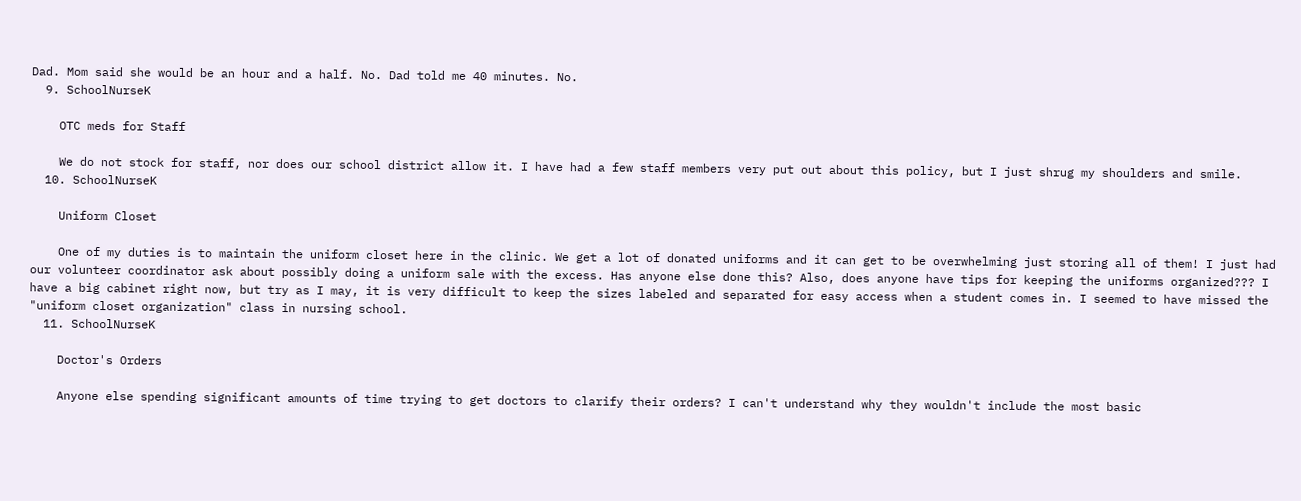Dad. Mom said she would be an hour and a half. No. Dad told me 40 minutes. No.
  9. SchoolNurseK

    OTC meds for Staff

    We do not stock for staff, nor does our school district allow it. I have had a few staff members very put out about this policy, but I just shrug my shoulders and smile.
  10. SchoolNurseK

    Uniform Closet

    One of my duties is to maintain the uniform closet here in the clinic. We get a lot of donated uniforms and it can get to be overwhelming just storing all of them! I just had our volunteer coordinator ask about possibly doing a uniform sale with the excess. Has anyone else done this? Also, does anyone have tips for keeping the uniforms organized??? I have a big cabinet right now, but try as I may, it is very difficult to keep the sizes labeled and separated for easy access when a student comes in. I seemed to have missed the "uniform closet organization" class in nursing school.
  11. SchoolNurseK

    Doctor's Orders

    Anyone else spending significant amounts of time trying to get doctors to clarify their orders? I can't understand why they wouldn't include the most basic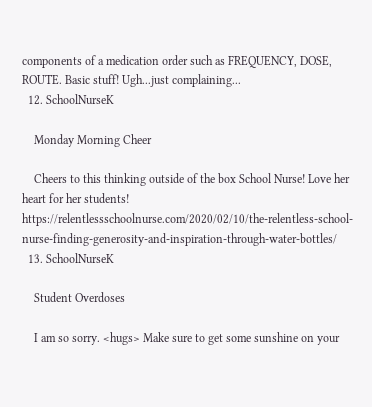components of a medication order such as FREQUENCY, DOSE, ROUTE. Basic stuff! Ugh...just complaining...
  12. SchoolNurseK

    Monday Morning Cheer

    Cheers to this thinking outside of the box School Nurse! Love her heart for her students! https://relentlessschoolnurse.com/2020/02/10/the-relentless-school-nurse-finding-generosity-and-inspiration-through-water-bottles/
  13. SchoolNurseK

    Student Overdoses

    I am so sorry. <hugs> Make sure to get some sunshine on your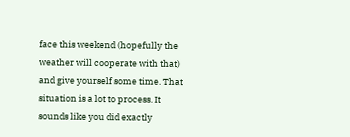face this weekend (hopefully the weather will cooperate with that) and give yourself some time. That situation is a lot to process. It sounds like you did exactly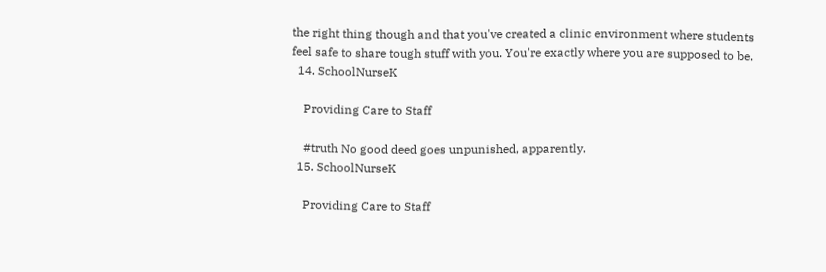the right thing though and that you've created a clinic environment where students feel safe to share tough stuff with you. You're exactly where you are supposed to be.
  14. SchoolNurseK

    Providing Care to Staff

    #truth No good deed goes unpunished, apparently.
  15. SchoolNurseK

    Providing Care to Staff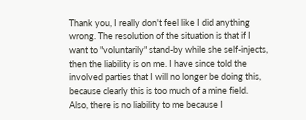Thank you, I really don't feel like I did anything wrong. The resolution of the situation is that if I want to "voluntarily" stand-by while she self-injects, then the liability is on me. I have since told the involved parties that I will no longer be doing this, because clearly this is too much of a mine field. Also, there is no liability to me because I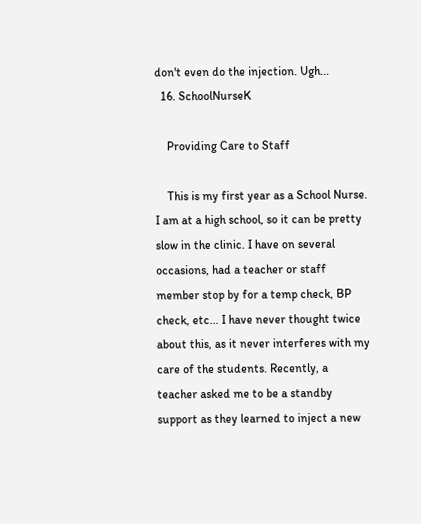don't even do the injection. Ugh...
  16. SchoolNurseK

    Providing Care to Staff

    This is my first year as a School Nurse. I am at a high school, so it can be pretty slow in the clinic. I have on several occasions, had a teacher or staff member stop by for a temp check, BP check, etc... I have never thought twice about this, as it never interferes with my care of the students. Recently, a teacher asked me to be a standby support as they learned to inject a new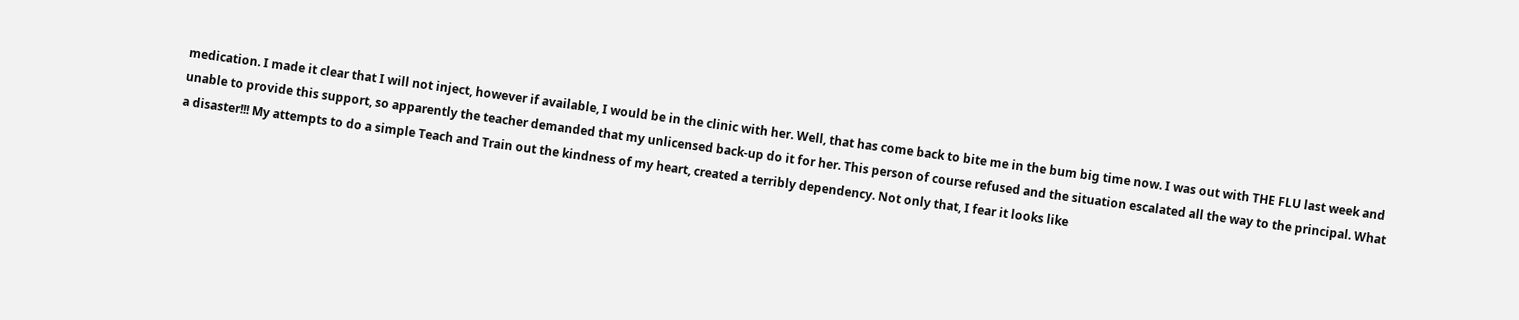medication. I made it clear that I will not inject, however if available, I would be in the clinic with her. Well, that has come back to bite me in the bum big time now. I was out with THE FLU last week and unable to provide this support, so apparently the teacher demanded that my unlicensed back-up do it for her. This person of course refused and the situation escalated all the way to the principal. What a disaster!!! My attempts to do a simple Teach and Train out the kindness of my heart, created a terribly dependency. Not only that, I fear it looks like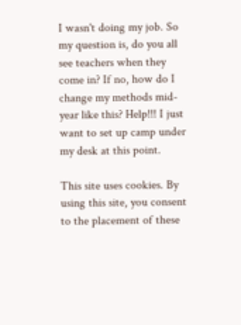I wasn't doing my job. So my question is, do you all see teachers when they come in? If no, how do I change my methods mid-year like this? Help!!! I just want to set up camp under my desk at this point.

This site uses cookies. By using this site, you consent to the placement of these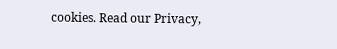cookies. Read our Privacy,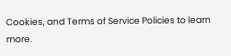Cookies, and Terms of Service Policies to learn more.